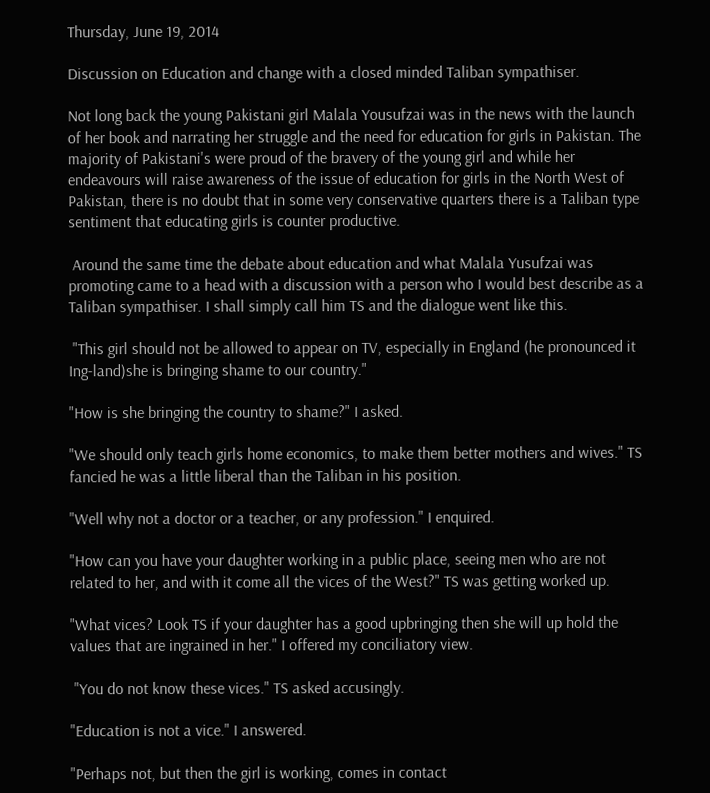Thursday, June 19, 2014

Discussion on Education and change with a closed minded Taliban sympathiser.

Not long back the young Pakistani girl Malala Yousufzai was in the news with the launch of her book and narrating her struggle and the need for education for girls in Pakistan. The majority of Pakistani's were proud of the bravery of the young girl and while her endeavours will raise awareness of the issue of education for girls in the North West of Pakistan, there is no doubt that in some very conservative quarters there is a Taliban type sentiment that educating girls is counter productive.

 Around the same time the debate about education and what Malala Yusufzai was promoting came to a head with a discussion with a person who I would best describe as a Taliban sympathiser. I shall simply call him TS and the dialogue went like this.

 "This girl should not be allowed to appear on TV, especially in England (he pronounced it Ing-land)she is bringing shame to our country."

"How is she bringing the country to shame?" I asked.

"We should only teach girls home economics, to make them better mothers and wives." TS fancied he was a little liberal than the Taliban in his position.

"Well why not a doctor or a teacher, or any profession." I enquired.

"How can you have your daughter working in a public place, seeing men who are not related to her, and with it come all the vices of the West?" TS was getting worked up.

"What vices? Look TS if your daughter has a good upbringing then she will up hold the values that are ingrained in her." I offered my conciliatory view.

 "You do not know these vices." TS asked accusingly.

"Education is not a vice." I answered.

"Perhaps not, but then the girl is working, comes in contact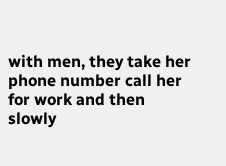with men, they take her phone number call her for work and then slowly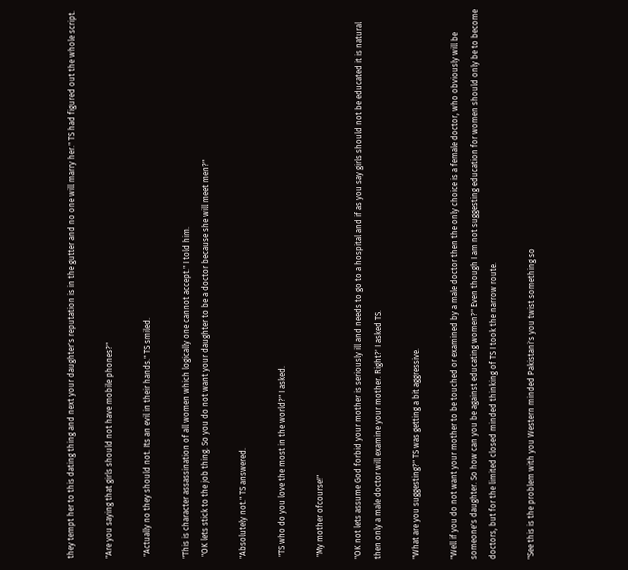they tempt her to this dating thing and next your daughter's reputation is in the gutter and no one will marry her." TS had figured out the whole script.

"Are you saying that girls should not have mobile phones?"

 "Actually no they should not. Its an evil in their hands." TS smiled.

"This is character assassination of all women which logically one cannot accept." I told him.
 "OK lets stick to the job thing. So you do not want your daughter to be a doctor because she will meet men?"

"Absolutely not." TS answered.

 "TS who do you love the most in the world?" I asked.

 "My mother ofcourse!"

"OK not lets assume God forbid your mother is seriously ill and needs to go to a hospital and if as you say girls should not be educated it is natural then only a male doctor will examine your mother. Right?' I asked TS.

"What are you suggesting?" TS was getting a bit aggressive.

"Well if you do not want your mother to be touched or examined by a male doctor then the only choice is a female doctor, who obviously will be someone's daughter. So how can you be against educating women?" Even though I am not suggesting education for women should only be to become doctors, but for the limited closed minded thinking of TS I took the narrow route.

"See this is the problem with you Western minded Pakistani's you twist something so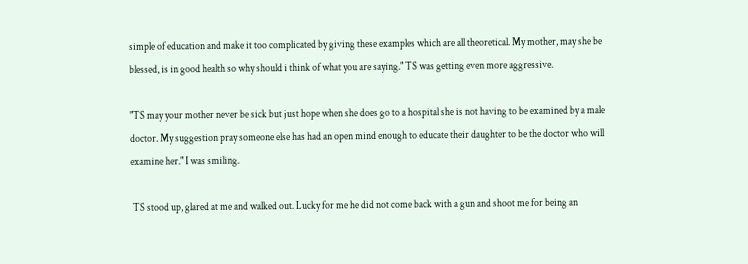simple of education and make it too complicated by giving these examples which are all theoretical. My mother, may she be blessed, is in good health so why should i think of what you are saying." TS was getting even more aggressive.

"TS may your mother never be sick but just hope when she does go to a hospital she is not having to be examined by a male doctor. My suggestion pray someone else has had an open mind enough to educate their daughter to be the doctor who will examine her." I was smiling.

 TS stood up, glared at me and walked out. Lucky for me he did not come back with a gun and shoot me for being an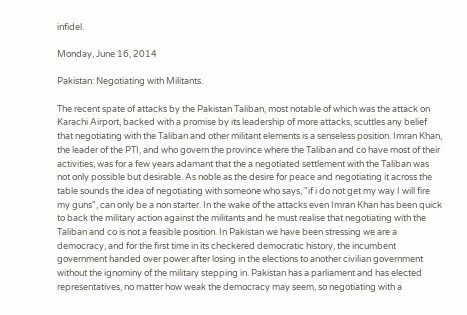infidel.

Monday, June 16, 2014

Pakistan: Negotiating with Militants.

The recent spate of attacks by the Pakistan Taliban, most notable of which was the attack on Karachi Airport, backed with a promise by its leadership of more attacks, scuttles any belief that negotiating with the Taliban and other militant elements is a senseless position. Imran Khan, the leader of the PTI, and who govern the province where the Taliban and co have most of their activities, was for a few years adamant that the a negotiated settlement with the Taliban was not only possible but desirable. As noble as the desire for peace and negotiating it across the table sounds the idea of negotiating with someone who says, "if i do not get my way I will fire my guns", can only be a non starter. In the wake of the attacks even Imran Khan has been quick to back the military action against the militants and he must realise that negotiating with the Taliban and co is not a feasible position. In Pakistan we have been stressing we are a democracy, and for the first time in its checkered democratic history, the incumbent government handed over power after losing in the elections to another civilian government without the ignominy of the military stepping in. Pakistan has a parliament and has elected representatives, no matter how weak the democracy may seem, so negotiating with a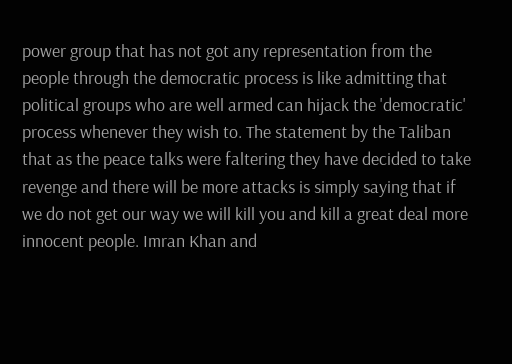power group that has not got any representation from the people through the democratic process is like admitting that political groups who are well armed can hijack the 'democratic' process whenever they wish to. The statement by the Taliban that as the peace talks were faltering they have decided to take revenge and there will be more attacks is simply saying that if we do not get our way we will kill you and kill a great deal more innocent people. Imran Khan and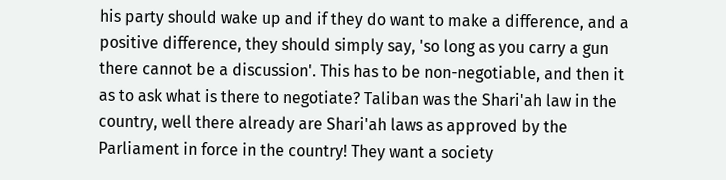his party should wake up and if they do want to make a difference, and a positive difference, they should simply say, 'so long as you carry a gun there cannot be a discussion'. This has to be non-negotiable, and then it as to ask what is there to negotiate? Taliban was the Shari'ah law in the country, well there already are Shari'ah laws as approved by the Parliament in force in the country! They want a society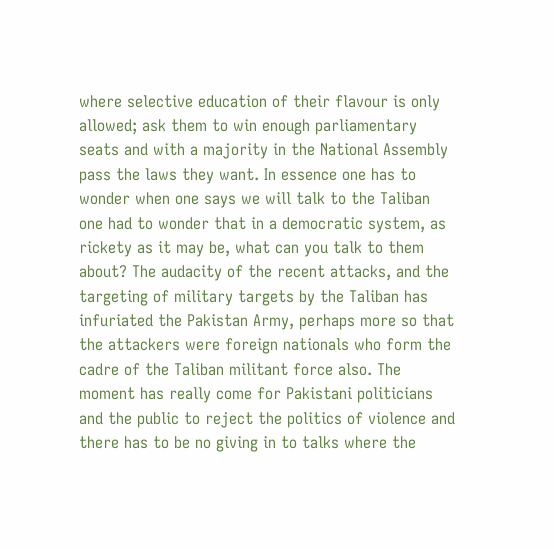where selective education of their flavour is only allowed; ask them to win enough parliamentary seats and with a majority in the National Assembly pass the laws they want. In essence one has to wonder when one says we will talk to the Taliban one had to wonder that in a democratic system, as rickety as it may be, what can you talk to them about? The audacity of the recent attacks, and the targeting of military targets by the Taliban has infuriated the Pakistan Army, perhaps more so that the attackers were foreign nationals who form the cadre of the Taliban militant force also. The moment has really come for Pakistani politicians and the public to reject the politics of violence and there has to be no giving in to talks where the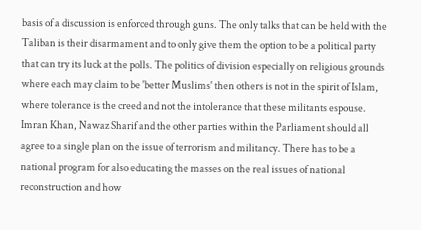basis of a discussion is enforced through guns. The only talks that can be held with the Taliban is their disarmament and to only give them the option to be a political party that can try its luck at the polls. The politics of division especially on religious grounds where each may claim to be 'better Muslims' then others is not in the spirit of Islam, where tolerance is the creed and not the intolerance that these militants espouse. Imran Khan, Nawaz Sharif and the other parties within the Parliament should all agree to a single plan on the issue of terrorism and militancy. There has to be a national program for also educating the masses on the real issues of national reconstruction and how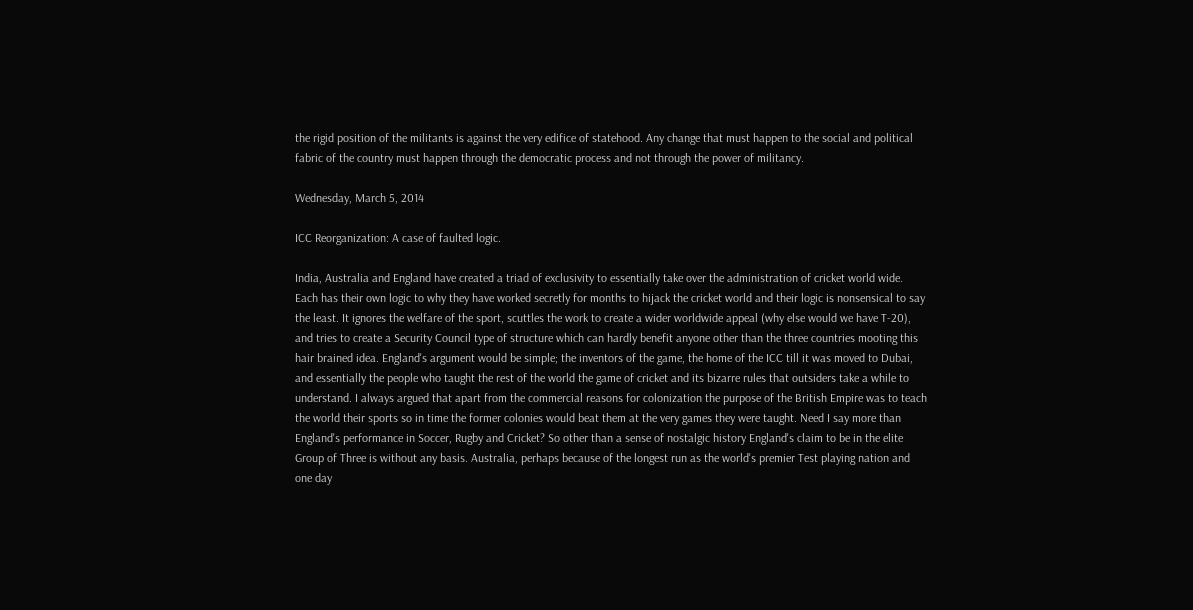the rigid position of the militants is against the very edifice of statehood. Any change that must happen to the social and political fabric of the country must happen through the democratic process and not through the power of militancy.

Wednesday, March 5, 2014

ICC Reorganization: A case of faulted logic.

India, Australia and England have created a triad of exclusivity to essentially take over the administration of cricket world wide. Each has their own logic to why they have worked secretly for months to hijack the cricket world and their logic is nonsensical to say the least. It ignores the welfare of the sport, scuttles the work to create a wider worldwide appeal (why else would we have T-20), and tries to create a Security Council type of structure which can hardly benefit anyone other than the three countries mooting this hair brained idea. England's argument would be simple; the inventors of the game, the home of the ICC till it was moved to Dubai, and essentially the people who taught the rest of the world the game of cricket and its bizarre rules that outsiders take a while to understand. I always argued that apart from the commercial reasons for colonization the purpose of the British Empire was to teach the world their sports so in time the former colonies would beat them at the very games they were taught. Need I say more than England's performance in Soccer, Rugby and Cricket? So other than a sense of nostalgic history England's claim to be in the elite Group of Three is without any basis. Australia, perhaps because of the longest run as the world's premier Test playing nation and one day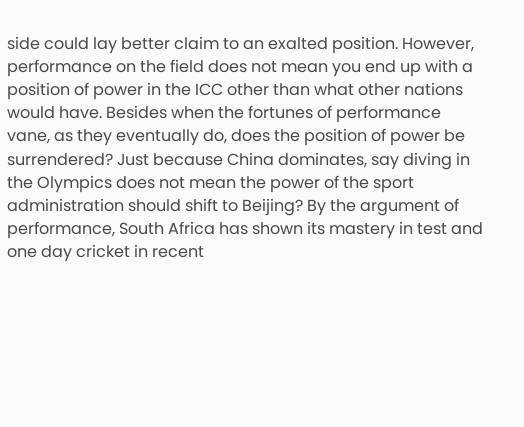side could lay better claim to an exalted position. However, performance on the field does not mean you end up with a position of power in the ICC other than what other nations would have. Besides when the fortunes of performance vane, as they eventually do, does the position of power be surrendered? Just because China dominates, say diving in the Olympics does not mean the power of the sport administration should shift to Beijing? By the argument of performance, South Africa has shown its mastery in test and one day cricket in recent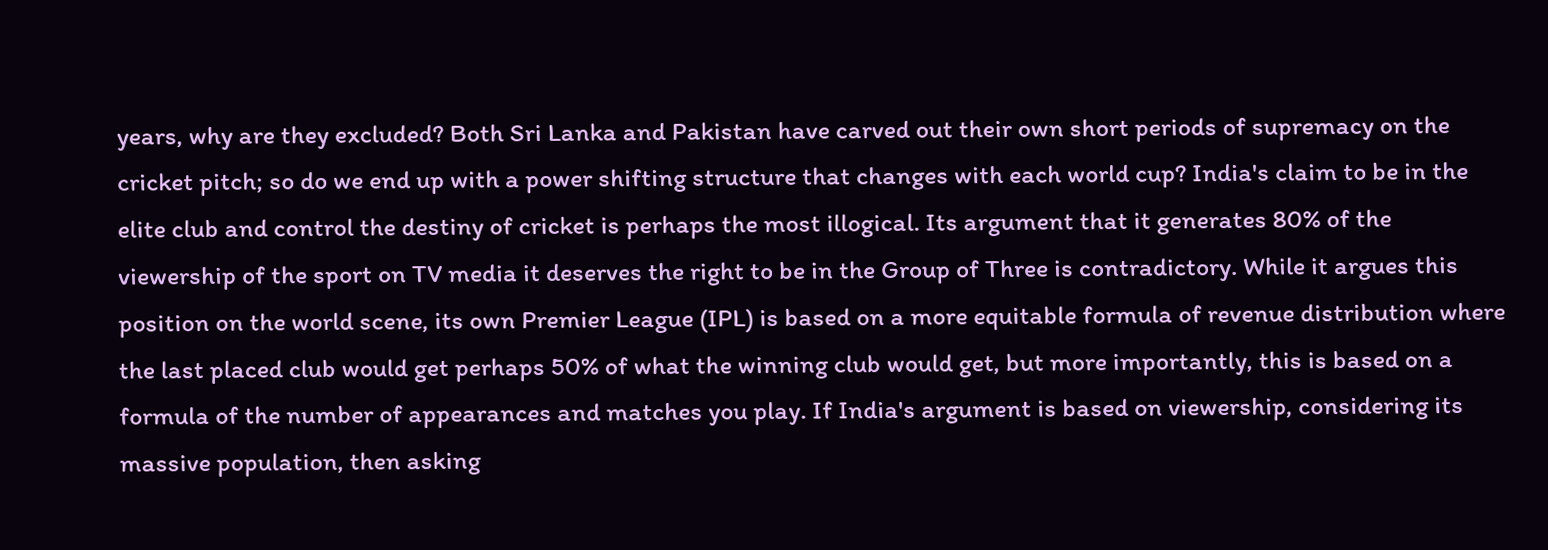years, why are they excluded? Both Sri Lanka and Pakistan have carved out their own short periods of supremacy on the cricket pitch; so do we end up with a power shifting structure that changes with each world cup? India's claim to be in the elite club and control the destiny of cricket is perhaps the most illogical. Its argument that it generates 80% of the viewership of the sport on TV media it deserves the right to be in the Group of Three is contradictory. While it argues this position on the world scene, its own Premier League (IPL) is based on a more equitable formula of revenue distribution where the last placed club would get perhaps 50% of what the winning club would get, but more importantly, this is based on a formula of the number of appearances and matches you play. If India's argument is based on viewership, considering its massive population, then asking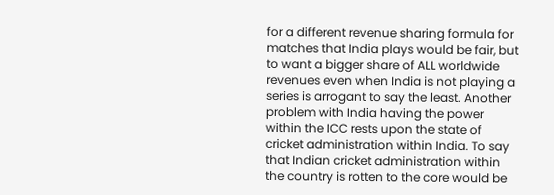for a different revenue sharing formula for matches that India plays would be fair, but to want a bigger share of ALL worldwide revenues even when India is not playing a series is arrogant to say the least. Another problem with India having the power within the ICC rests upon the state of cricket administration within India. To say that Indian cricket administration within the country is rotten to the core would be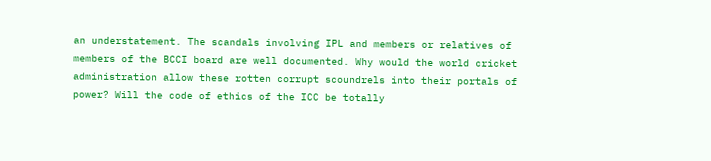an understatement. The scandals involving IPL and members or relatives of members of the BCCI board are well documented. Why would the world cricket administration allow these rotten corrupt scoundrels into their portals of power? Will the code of ethics of the ICC be totally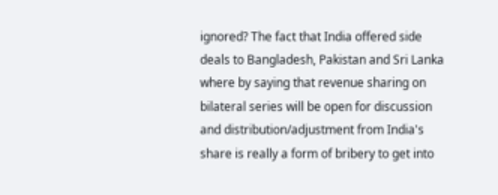ignored? The fact that India offered side deals to Bangladesh, Pakistan and Sri Lanka where by saying that revenue sharing on bilateral series will be open for discussion and distribution/adjustment from India's share is really a form of bribery to get into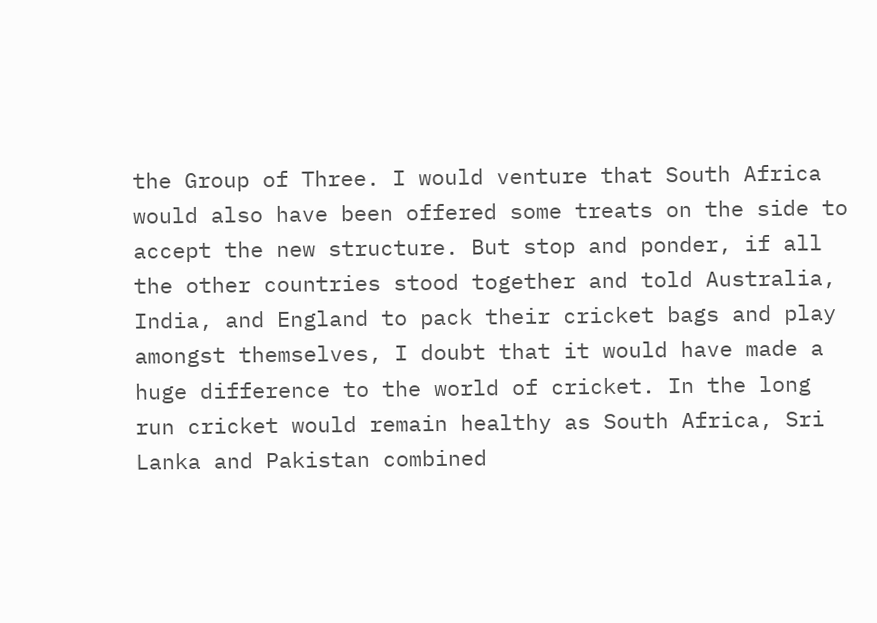the Group of Three. I would venture that South Africa would also have been offered some treats on the side to accept the new structure. But stop and ponder, if all the other countries stood together and told Australia, India, and England to pack their cricket bags and play amongst themselves, I doubt that it would have made a huge difference to the world of cricket. In the long run cricket would remain healthy as South Africa, Sri Lanka and Pakistan combined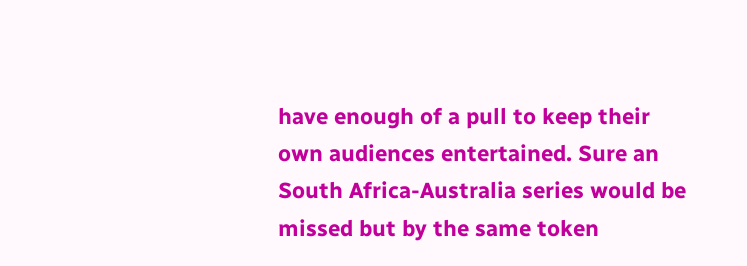have enough of a pull to keep their own audiences entertained. Sure an South Africa-Australia series would be missed but by the same token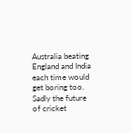Australia beating England and India each time would get boring too. Sadly the future of cricket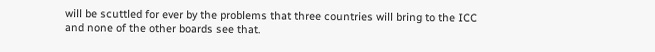will be scuttled for ever by the problems that three countries will bring to the ICC and none of the other boards see that.